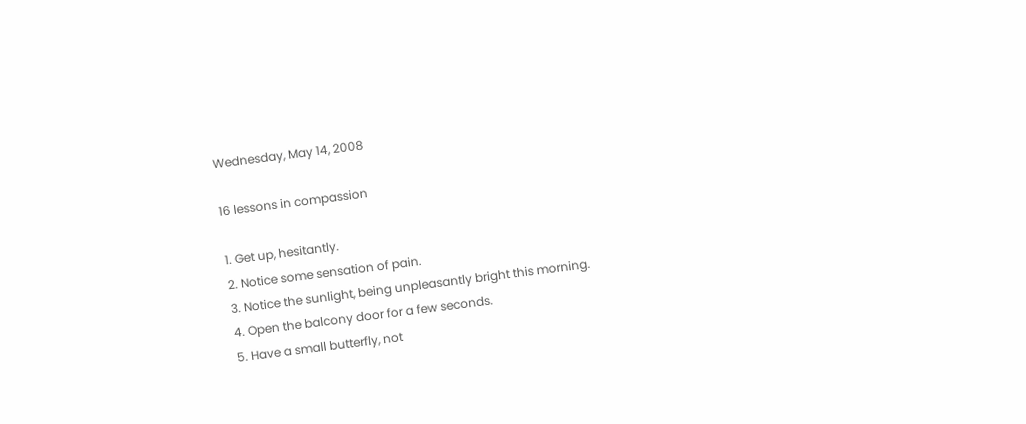Wednesday, May 14, 2008

16 lessons in compassion

1. Get up, hesitantly.
2. Notice some sensation of pain.
3. Notice the sunlight, being unpleasantly bright this morning.
4. Open the balcony door for a few seconds.
5. Have a small butterfly, not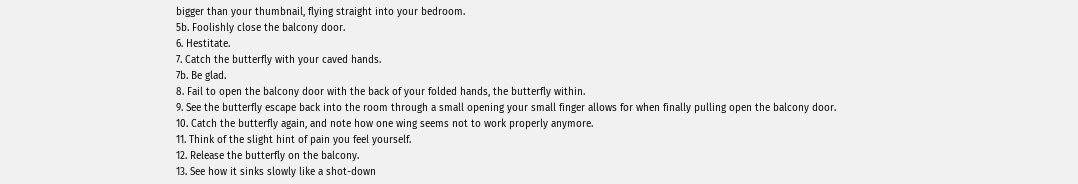bigger than your thumbnail, flying straight into your bedroom.
5b. Foolishly close the balcony door.
6. Hestitate.
7. Catch the butterfly with your caved hands.
7b. Be glad.
8. Fail to open the balcony door with the back of your folded hands, the butterfly within.
9. See the butterfly escape back into the room through a small opening your small finger allows for when finally pulling open the balcony door.
10. Catch the butterfly again, and note how one wing seems not to work properly anymore.
11. Think of the slight hint of pain you feel yourself.
12. Release the butterfly on the balcony.
13. See how it sinks slowly like a shot-down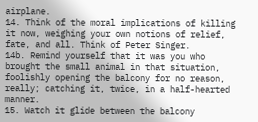airplane.
14. Think of the moral implications of killing it now, weighing your own notions of relief, fate, and all. Think of Peter Singer.
14b. Remind yourself that it was you who brought the small animal in that situation, foolishly opening the balcony for no reason, really; catching it, twice, in a half-hearted manner.
15. Watch it glide between the balcony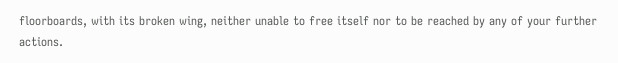floorboards, with its broken wing, neither unable to free itself nor to be reached by any of your further actions.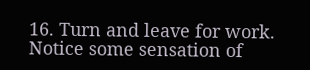16. Turn and leave for work. Notice some sensation of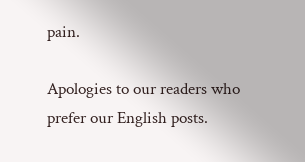pain.

Apologies to our readers who prefer our English posts.